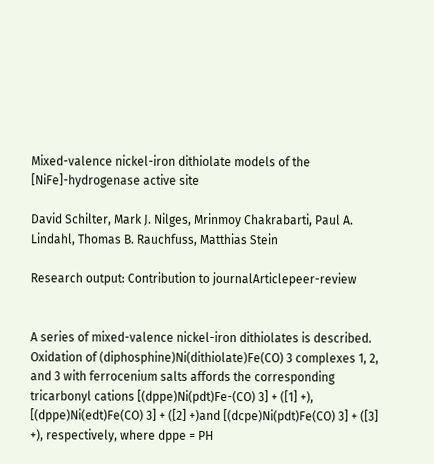Mixed-valence nickel-iron dithiolate models of the [NiFe]-hydrogenase active site

David Schilter, Mark J. Nilges, Mrinmoy Chakrabarti, Paul A. Lindahl, Thomas B. Rauchfuss, Matthias Stein

Research output: Contribution to journalArticlepeer-review


A series of mixed-valence nickel-iron dithiolates is described. Oxidation of (diphosphine)Ni(dithiolate)Fe(CO) 3 complexes 1, 2, and 3 with ferrocenium salts affords the corresponding tricarbonyl cations [(dppe)Ni(pdt)Fe-(CO) 3] + ([1] +), [(dppe)Ni(edt)Fe(CO) 3] + ([2] +)and [(dcpe)Ni(pdt)Fe(CO) 3] + ([3] +), respectively, where dppe = PH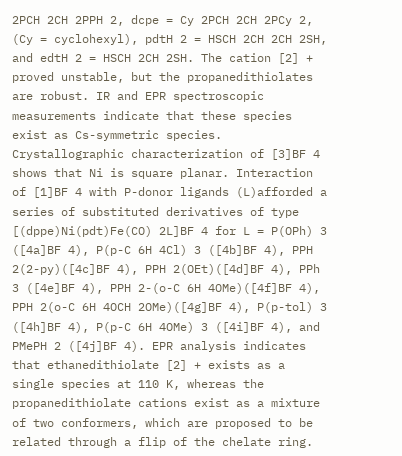2PCH 2CH 2PPH 2, dcpe = Cy 2PCH 2CH 2PCy 2, (Cy = cyclohexyl), pdtH 2 = HSCH 2CH 2CH 2SH, and edtH 2 = HSCH 2CH 2SH. The cation [2] + proved unstable, but the propanedithiolates are robust. IR and EPR spectroscopic measurements indicate that these species exist as Cs-symmetric species. Crystallographic characterization of [3]BF 4 shows that Ni is square planar. Interaction of [1]BF 4 with P-donor ligands (L)afforded a series of substituted derivatives of type [(dppe)Ni(pdt)Fe(CO) 2L]BF 4 for L = P(OPh) 3 ([4a]BF 4), P(p-C 6H 4Cl) 3 ([4b]BF 4), PPH 2(2-py)([4c]BF 4), PPH 2(OEt)([4d]BF 4), PPh 3 ([4e]BF 4), PPH 2-(o-C 6H 4OMe)([4f]BF 4), PPH 2(o-C 6H 4OCH 2OMe)([4g]BF 4), P(p-tol) 3 ([4h]BF 4), P(p-C 6H 4OMe) 3 ([4i]BF 4), and PMePH 2 ([4j]BF 4). EPR analysis indicates that ethanedithiolate [2] + exists as a single species at 110 K, whereas the propanedithiolate cations exist as a mixture of two conformers, which are proposed to be related through a flip of the chelate ring.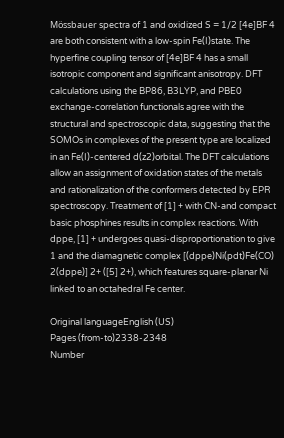Mössbauer spectra of 1 and oxidized S = 1/2 [4e]BF 4 are both consistent with a low-spin Fe(I)state. The hyperfine coupling tensor of [4e]BF 4 has a small isotropic component and significant anisotropy. DFT calculations using the BP86, B3LYP, and PBE0 exchange-correlation functionals agree with the structural and spectroscopic data, suggesting that the SOMOs in complexes of the present type are localized in an Fe(I)-centered d(z2)orbital. The DFT calculations allow an assignment of oxidation states of the metals and rationalization of the conformers detected by EPR spectroscopy. Treatment of [1] + with CN-and compact basic phosphines results in complex reactions. With dppe, [1] + undergoes quasi-disproportionation to give 1 and the diamagnetic complex [(dppe)Ni(pdt)Fe(CO) 2(dppe)] 2+ ([5] 2+), which features square-planar Ni linked to an octahedral Fe center.

Original languageEnglish (US)
Pages (from-to)2338-2348
Number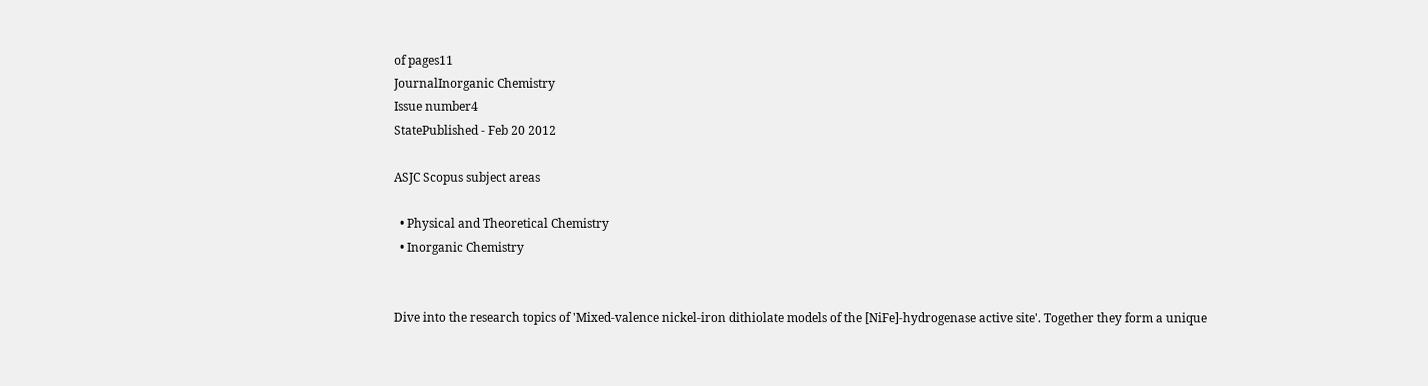of pages11
JournalInorganic Chemistry
Issue number4
StatePublished - Feb 20 2012

ASJC Scopus subject areas

  • Physical and Theoretical Chemistry
  • Inorganic Chemistry


Dive into the research topics of 'Mixed-valence nickel-iron dithiolate models of the [NiFe]-hydrogenase active site'. Together they form a unique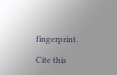fingerprint.

Cite this